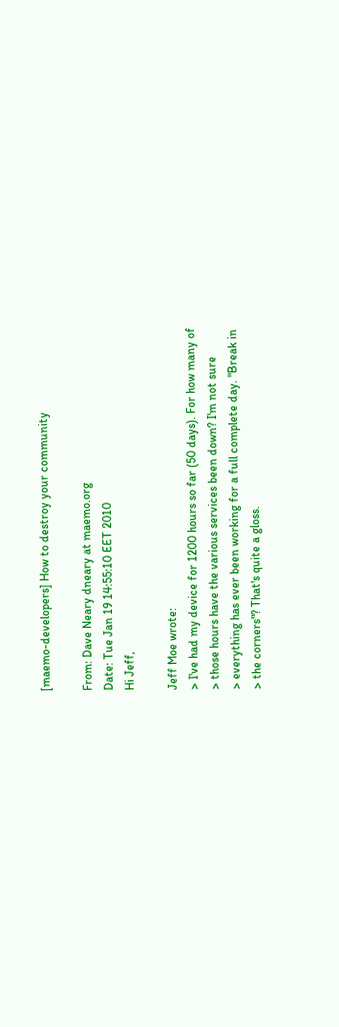[maemo-developers] How to destroy your community

From: Dave Neary dneary at maemo.org
Date: Tue Jan 19 14:55:10 EET 2010
Hi Jeff,

Jeff Moe wrote:
> I've had my device for 1200 hours so far (50 days). For how many of
> those hours have the various services been down? I'm not sure
> everything has ever been working for a full complete day. "Break in
> the corners"? That's quite a gloss.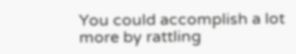You could accomplish a lot more by rattling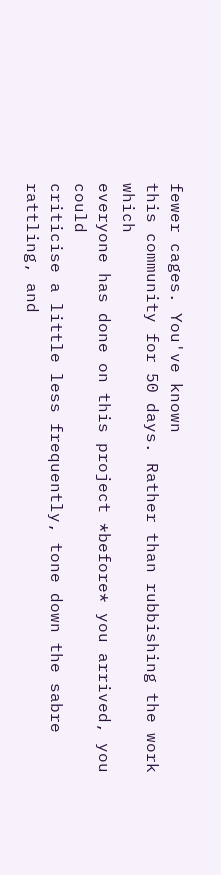fewer cages. You've known
this community for 50 days. Rather than rubbishing the work which
everyone has done on this project *before* you arrived, you could
criticise a little less frequently, tone down the sabre rattling, and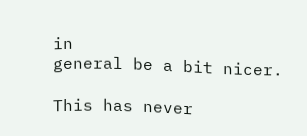in
general be a bit nicer.

This has never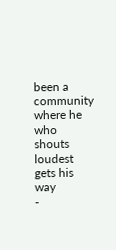been a community where he who shouts loudest gets his way
-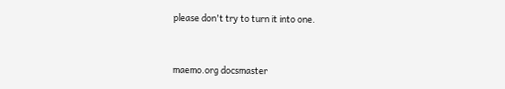please don't try to turn it into one.


maemo.org docsmaster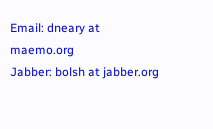Email: dneary at maemo.org
Jabber: bolsh at jabber.org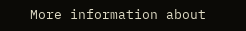More information about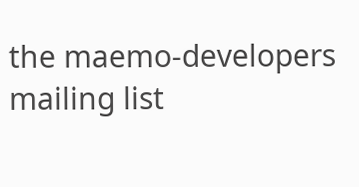the maemo-developers mailing list